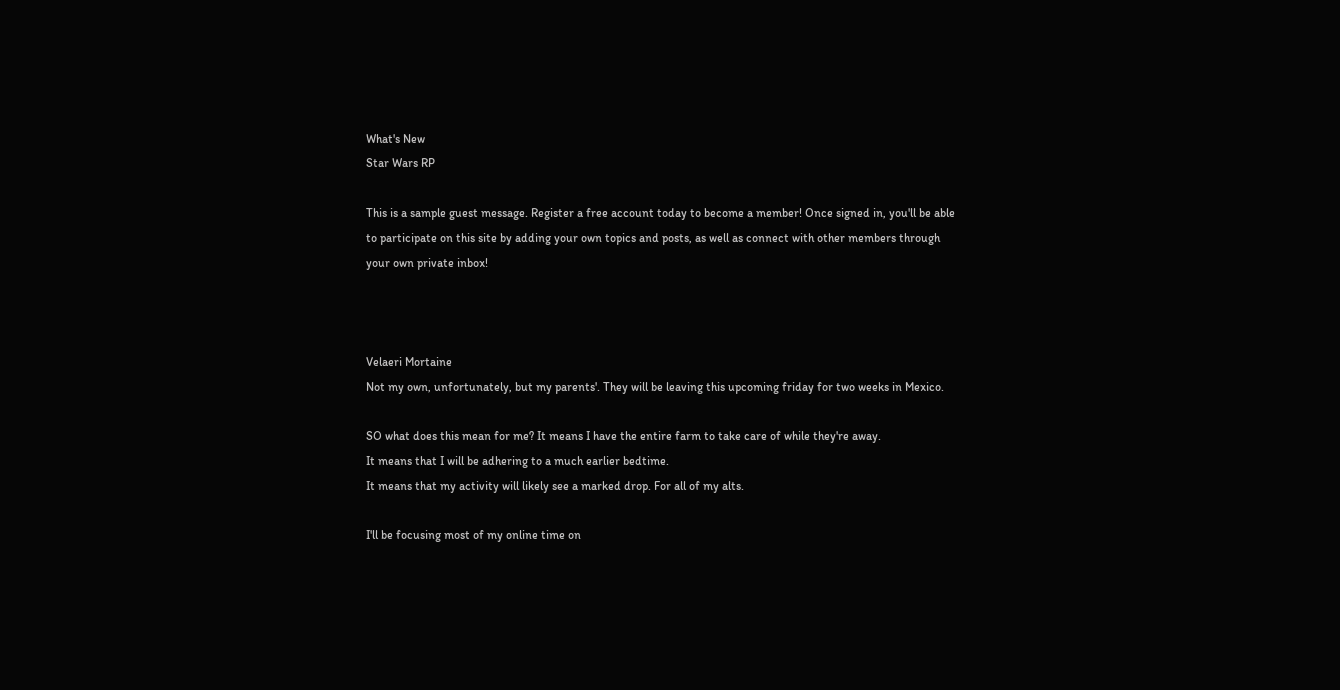What's New
Star Wars RP

This is a sample guest message. Register a free account today to become a member! Once signed in, you'll be able to participate on this site by adding your own topics and posts, as well as connect with other members through your own private inbox!



Velaeri Mortaine
Not my own, unfortunately, but my parents'. They will be leaving this upcoming friday for two weeks in Mexico.

SO what does this mean for me? It means I have the entire farm to take care of while they're away.
It means that I will be adhering to a much earlier bedtime.
It means that my activity will likely see a marked drop. For all of my alts.

I'll be focusing most of my online time on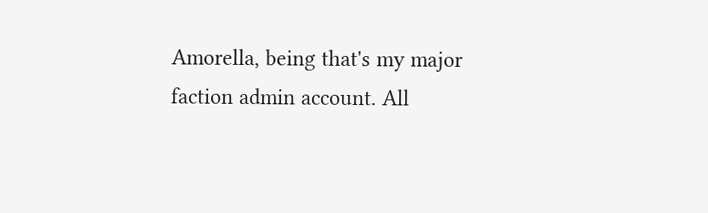Amorella, being that's my major faction admin account. All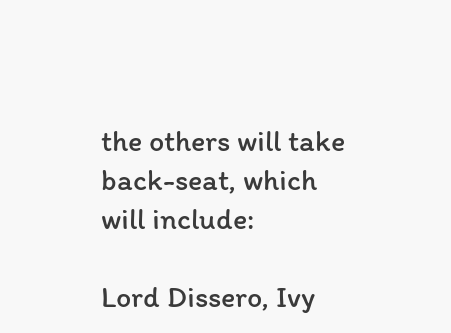the others will take back-seat, which will include:

Lord Dissero, Ivy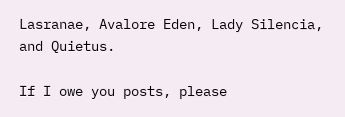Lasranae, Avalore Eden, Lady Silencia, and Quietus.

If I owe you posts, please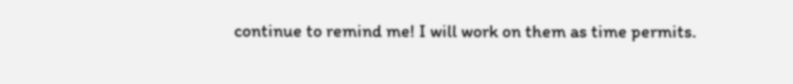continue to remind me! I will work on them as time permits.